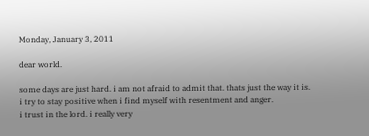Monday, January 3, 2011

dear world.

some days are just hard. i am not afraid to admit that. thats just the way it is.
i try to stay positive when i find myself with resentment and anger.
i trust in the lord. i really very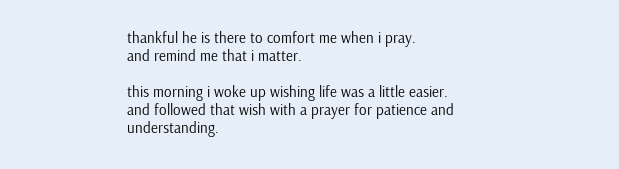thankful he is there to comfort me when i pray.
and remind me that i matter.

this morning i woke up wishing life was a little easier.
and followed that wish with a prayer for patience and understanding.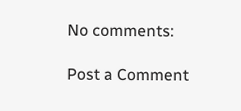No comments:

Post a Comment